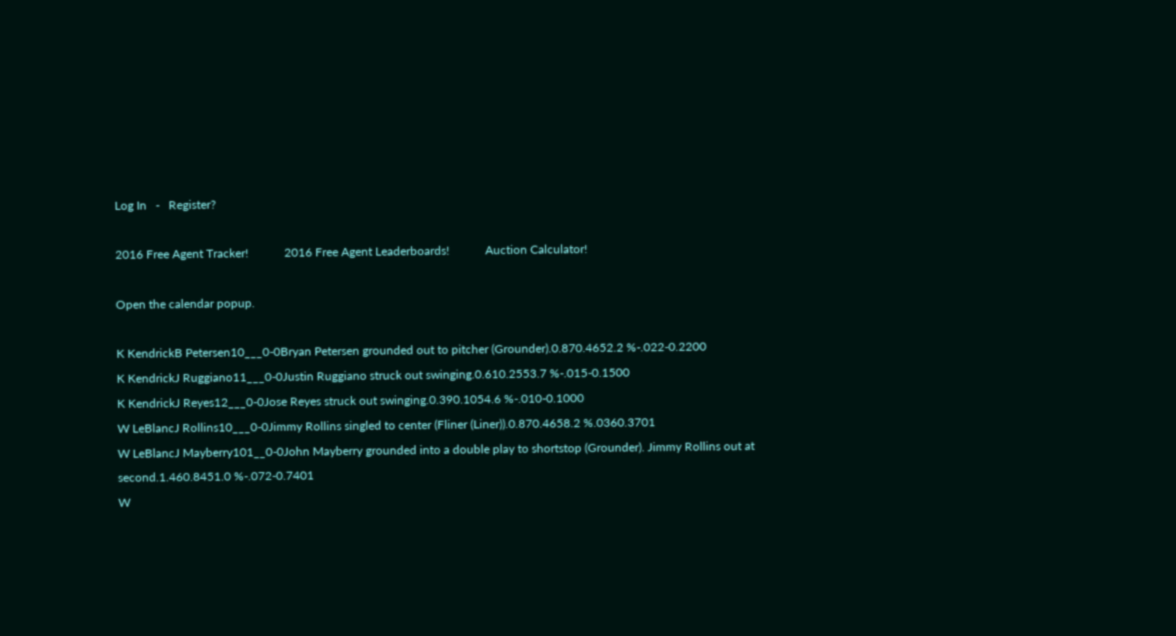Log In   -   Register?

2016 Free Agent Tracker!            2016 Free Agent Leaderboards!            Auction Calculator!

Open the calendar popup.

K KendrickB Petersen10___0-0Bryan Petersen grounded out to pitcher (Grounder).0.870.4652.2 %-.022-0.2200
K KendrickJ Ruggiano11___0-0Justin Ruggiano struck out swinging.0.610.2553.7 %-.015-0.1500
K KendrickJ Reyes12___0-0Jose Reyes struck out swinging.0.390.1054.6 %-.010-0.1000
W LeBlancJ Rollins10___0-0Jimmy Rollins singled to center (Fliner (Liner)).0.870.4658.2 %.0360.3701
W LeBlancJ Mayberry101__0-0John Mayberry grounded into a double play to shortstop (Grounder). Jimmy Rollins out at second.1.460.8451.0 %-.072-0.7401
W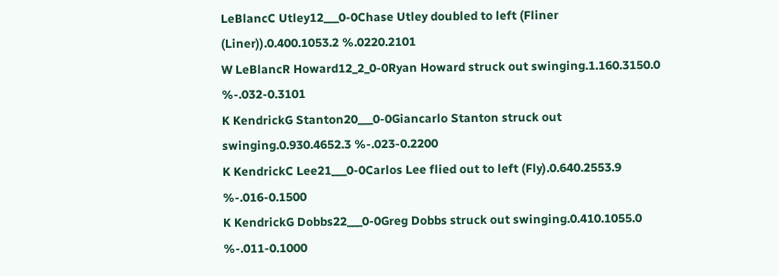LeBlancC Utley12___0-0Chase Utley doubled to left (Fliner (Liner)).0.400.1053.2 %.0220.2101
W LeBlancR Howard12_2_0-0Ryan Howard struck out swinging.1.160.3150.0 %-.032-0.3101
K KendrickG Stanton20___0-0Giancarlo Stanton struck out swinging.0.930.4652.3 %-.023-0.2200
K KendrickC Lee21___0-0Carlos Lee flied out to left (Fly).0.640.2553.9 %-.016-0.1500
K KendrickG Dobbs22___0-0Greg Dobbs struck out swinging.0.410.1055.0 %-.011-0.1000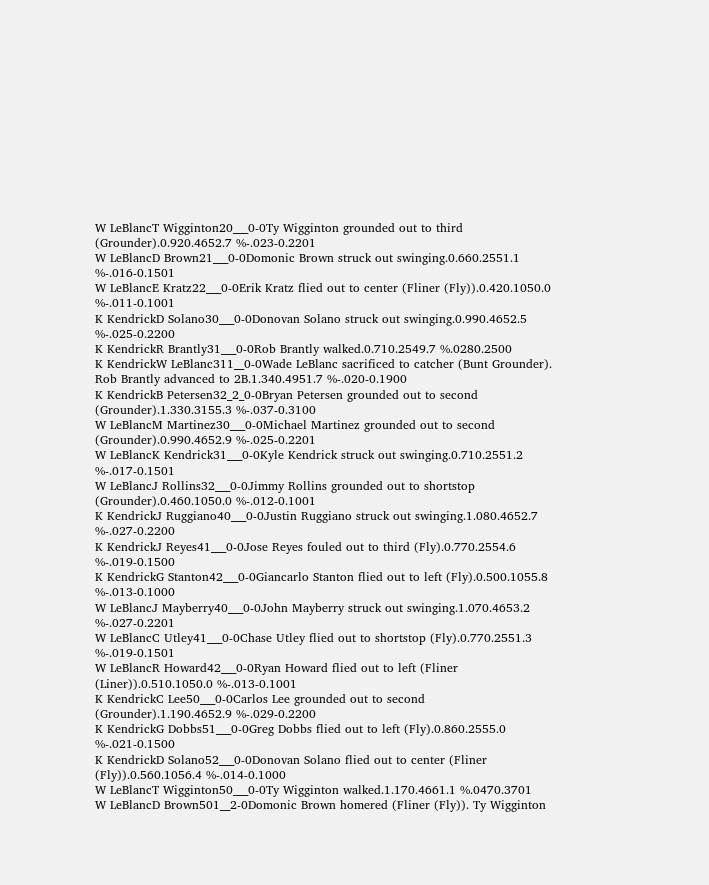W LeBlancT Wigginton20___0-0Ty Wigginton grounded out to third (Grounder).0.920.4652.7 %-.023-0.2201
W LeBlancD Brown21___0-0Domonic Brown struck out swinging.0.660.2551.1 %-.016-0.1501
W LeBlancE Kratz22___0-0Erik Kratz flied out to center (Fliner (Fly)).0.420.1050.0 %-.011-0.1001
K KendrickD Solano30___0-0Donovan Solano struck out swinging.0.990.4652.5 %-.025-0.2200
K KendrickR Brantly31___0-0Rob Brantly walked.0.710.2549.7 %.0280.2500
K KendrickW LeBlanc311__0-0Wade LeBlanc sacrificed to catcher (Bunt Grounder). Rob Brantly advanced to 2B.1.340.4951.7 %-.020-0.1900
K KendrickB Petersen32_2_0-0Bryan Petersen grounded out to second (Grounder).1.330.3155.3 %-.037-0.3100
W LeBlancM Martinez30___0-0Michael Martinez grounded out to second (Grounder).0.990.4652.9 %-.025-0.2201
W LeBlancK Kendrick31___0-0Kyle Kendrick struck out swinging.0.710.2551.2 %-.017-0.1501
W LeBlancJ Rollins32___0-0Jimmy Rollins grounded out to shortstop (Grounder).0.460.1050.0 %-.012-0.1001
K KendrickJ Ruggiano40___0-0Justin Ruggiano struck out swinging.1.080.4652.7 %-.027-0.2200
K KendrickJ Reyes41___0-0Jose Reyes fouled out to third (Fly).0.770.2554.6 %-.019-0.1500
K KendrickG Stanton42___0-0Giancarlo Stanton flied out to left (Fly).0.500.1055.8 %-.013-0.1000
W LeBlancJ Mayberry40___0-0John Mayberry struck out swinging.1.070.4653.2 %-.027-0.2201
W LeBlancC Utley41___0-0Chase Utley flied out to shortstop (Fly).0.770.2551.3 %-.019-0.1501
W LeBlancR Howard42___0-0Ryan Howard flied out to left (Fliner (Liner)).0.510.1050.0 %-.013-0.1001
K KendrickC Lee50___0-0Carlos Lee grounded out to second (Grounder).1.190.4652.9 %-.029-0.2200
K KendrickG Dobbs51___0-0Greg Dobbs flied out to left (Fly).0.860.2555.0 %-.021-0.1500
K KendrickD Solano52___0-0Donovan Solano flied out to center (Fliner (Fly)).0.560.1056.4 %-.014-0.1000
W LeBlancT Wigginton50___0-0Ty Wigginton walked.1.170.4661.1 %.0470.3701
W LeBlancD Brown501__2-0Domonic Brown homered (Fliner (Fly)). Ty Wigginton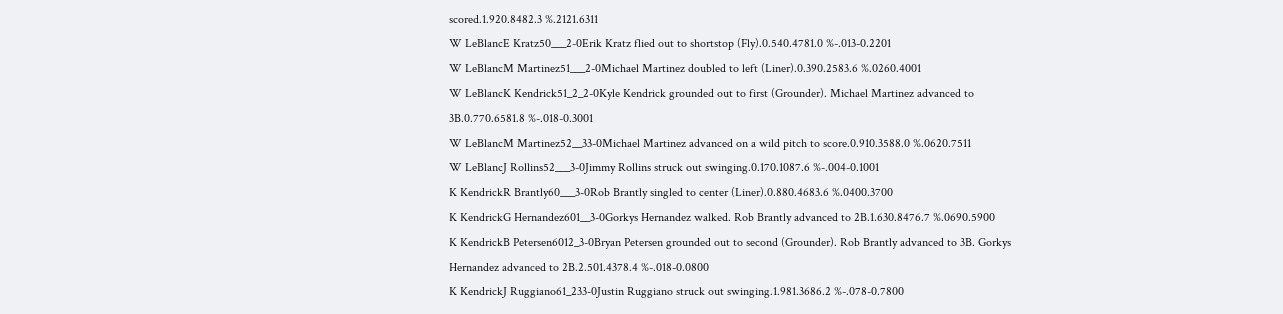scored.1.920.8482.3 %.2121.6311
W LeBlancE Kratz50___2-0Erik Kratz flied out to shortstop (Fly).0.540.4781.0 %-.013-0.2201
W LeBlancM Martinez51___2-0Michael Martinez doubled to left (Liner).0.390.2583.6 %.0260.4001
W LeBlancK Kendrick51_2_2-0Kyle Kendrick grounded out to first (Grounder). Michael Martinez advanced to 3B.0.770.6581.8 %-.018-0.3001
W LeBlancM Martinez52__33-0Michael Martinez advanced on a wild pitch to score.0.910.3588.0 %.0620.7511
W LeBlancJ Rollins52___3-0Jimmy Rollins struck out swinging.0.170.1087.6 %-.004-0.1001
K KendrickR Brantly60___3-0Rob Brantly singled to center (Liner).0.880.4683.6 %.0400.3700
K KendrickG Hernandez601__3-0Gorkys Hernandez walked. Rob Brantly advanced to 2B.1.630.8476.7 %.0690.5900
K KendrickB Petersen6012_3-0Bryan Petersen grounded out to second (Grounder). Rob Brantly advanced to 3B. Gorkys Hernandez advanced to 2B.2.501.4378.4 %-.018-0.0800
K KendrickJ Ruggiano61_233-0Justin Ruggiano struck out swinging.1.981.3686.2 %-.078-0.7800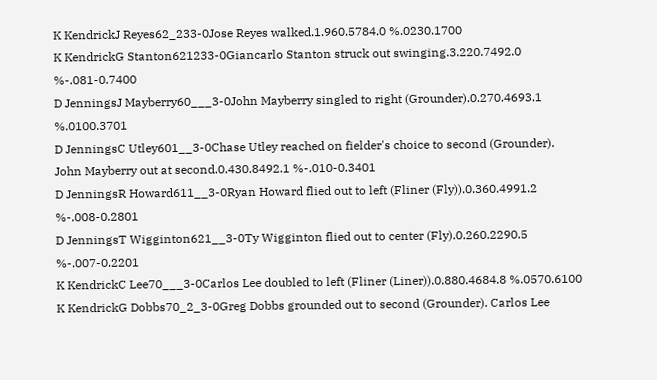K KendrickJ Reyes62_233-0Jose Reyes walked.1.960.5784.0 %.0230.1700
K KendrickG Stanton621233-0Giancarlo Stanton struck out swinging.3.220.7492.0 %-.081-0.7400
D JenningsJ Mayberry60___3-0John Mayberry singled to right (Grounder).0.270.4693.1 %.0100.3701
D JenningsC Utley601__3-0Chase Utley reached on fielder's choice to second (Grounder). John Mayberry out at second.0.430.8492.1 %-.010-0.3401
D JenningsR Howard611__3-0Ryan Howard flied out to left (Fliner (Fly)).0.360.4991.2 %-.008-0.2801
D JenningsT Wigginton621__3-0Ty Wigginton flied out to center (Fly).0.260.2290.5 %-.007-0.2201
K KendrickC Lee70___3-0Carlos Lee doubled to left (Fliner (Liner)).0.880.4684.8 %.0570.6100
K KendrickG Dobbs70_2_3-0Greg Dobbs grounded out to second (Grounder). Carlos Lee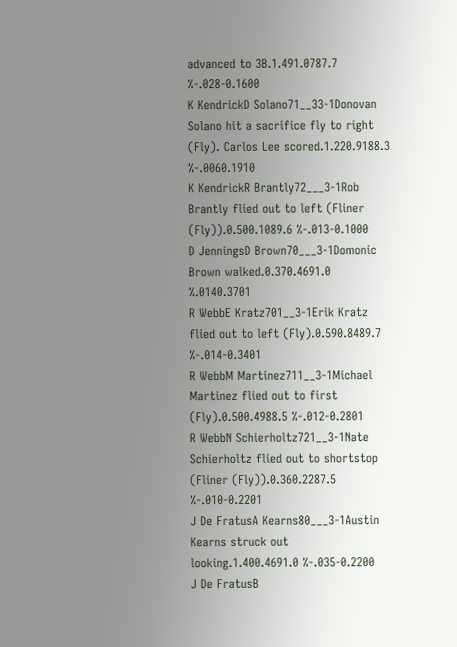advanced to 3B.1.491.0787.7 %-.028-0.1600
K KendrickD Solano71__33-1Donovan Solano hit a sacrifice fly to right (Fly). Carlos Lee scored.1.220.9188.3 %-.0060.1910
K KendrickR Brantly72___3-1Rob Brantly flied out to left (Fliner (Fly)).0.500.1089.6 %-.013-0.1000
D JenningsD Brown70___3-1Domonic Brown walked.0.370.4691.0 %.0140.3701
R WebbE Kratz701__3-1Erik Kratz flied out to left (Fly).0.590.8489.7 %-.014-0.3401
R WebbM Martinez711__3-1Michael Martinez flied out to first (Fly).0.500.4988.5 %-.012-0.2801
R WebbN Schierholtz721__3-1Nate Schierholtz flied out to shortstop (Fliner (Fly)).0.360.2287.5 %-.010-0.2201
J De FratusA Kearns80___3-1Austin Kearns struck out looking.1.400.4691.0 %-.035-0.2200
J De FratusB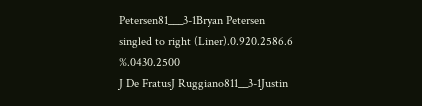Petersen81___3-1Bryan Petersen singled to right (Liner).0.920.2586.6 %.0430.2500
J De FratusJ Ruggiano811__3-1Justin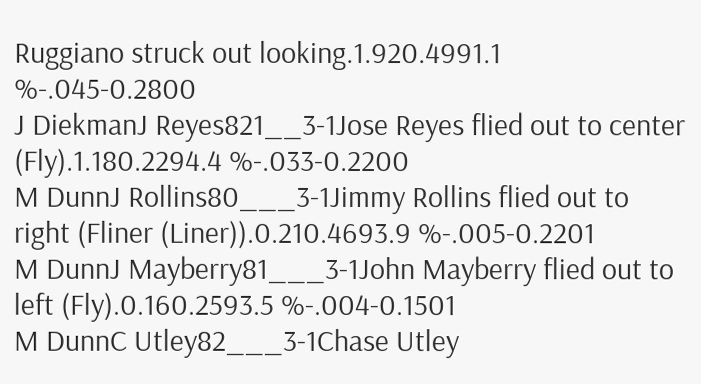Ruggiano struck out looking.1.920.4991.1 %-.045-0.2800
J DiekmanJ Reyes821__3-1Jose Reyes flied out to center (Fly).1.180.2294.4 %-.033-0.2200
M DunnJ Rollins80___3-1Jimmy Rollins flied out to right (Fliner (Liner)).0.210.4693.9 %-.005-0.2201
M DunnJ Mayberry81___3-1John Mayberry flied out to left (Fly).0.160.2593.5 %-.004-0.1501
M DunnC Utley82___3-1Chase Utley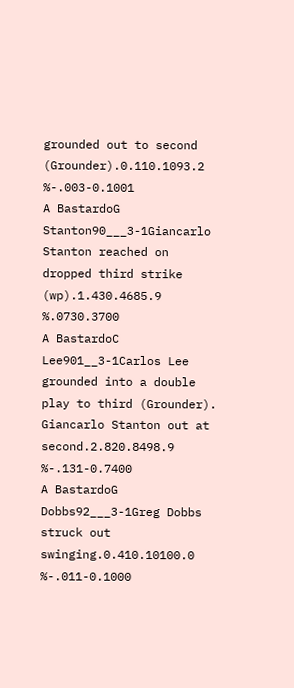grounded out to second (Grounder).0.110.1093.2 %-.003-0.1001
A BastardoG Stanton90___3-1Giancarlo Stanton reached on dropped third strike (wp).1.430.4685.9 %.0730.3700
A BastardoC Lee901__3-1Carlos Lee grounded into a double play to third (Grounder). Giancarlo Stanton out at second.2.820.8498.9 %-.131-0.7400
A BastardoG Dobbs92___3-1Greg Dobbs struck out swinging.0.410.10100.0 %-.011-0.1000